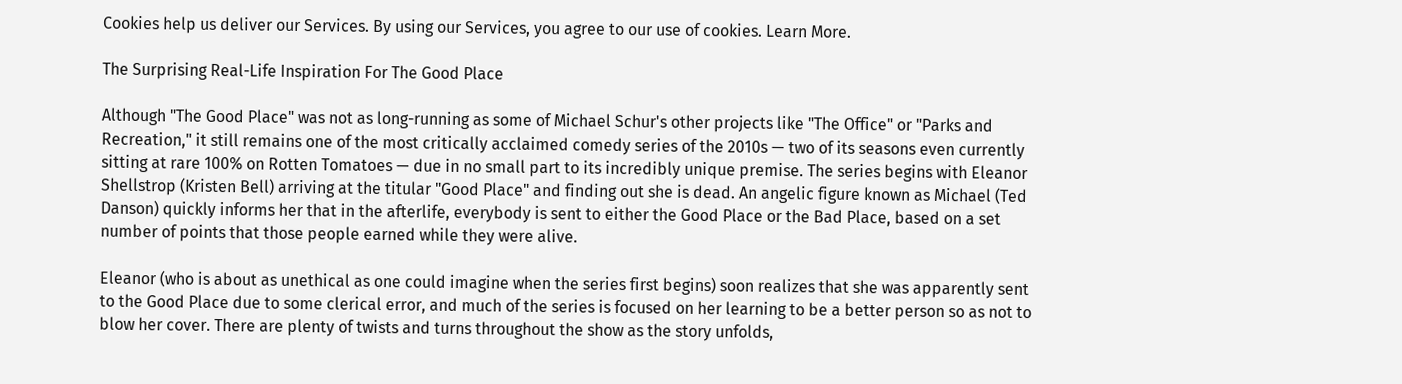Cookies help us deliver our Services. By using our Services, you agree to our use of cookies. Learn More.

The Surprising Real-Life Inspiration For The Good Place

Although "The Good Place" was not as long-running as some of Michael Schur's other projects like "The Office" or "Parks and Recreation," it still remains one of the most critically acclaimed comedy series of the 2010s — two of its seasons even currently sitting at rare 100% on Rotten Tomatoes — due in no small part to its incredibly unique premise. The series begins with Eleanor Shellstrop (Kristen Bell) arriving at the titular "Good Place" and finding out she is dead. An angelic figure known as Michael (Ted Danson) quickly informs her that in the afterlife, everybody is sent to either the Good Place or the Bad Place, based on a set number of points that those people earned while they were alive.

Eleanor (who is about as unethical as one could imagine when the series first begins) soon realizes that she was apparently sent to the Good Place due to some clerical error, and much of the series is focused on her learning to be a better person so as not to blow her cover. There are plenty of twists and turns throughout the show as the story unfolds,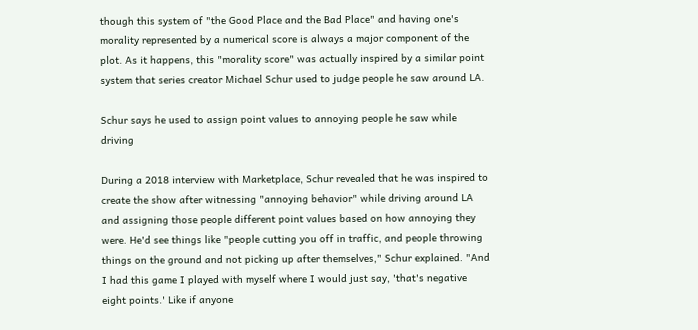though this system of "the Good Place and the Bad Place" and having one's morality represented by a numerical score is always a major component of the plot. As it happens, this "morality score" was actually inspired by a similar point system that series creator Michael Schur used to judge people he saw around LA.

Schur says he used to assign point values to annoying people he saw while driving

During a 2018 interview with Marketplace, Schur revealed that he was inspired to create the show after witnessing "annoying behavior" while driving around LA and assigning those people different point values based on how annoying they were. He'd see things like "people cutting you off in traffic, and people throwing things on the ground and not picking up after themselves," Schur explained. "And I had this game I played with myself where I would just say, 'that's negative eight points.' Like if anyone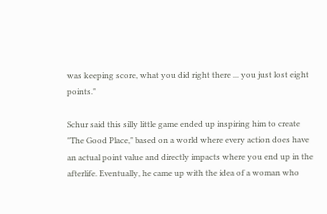was keeping score, what you did right there ... you just lost eight points."

Schur said this silly little game ended up inspiring him to create "The Good Place," based on a world where every action does have an actual point value and directly impacts where you end up in the afterlife. Eventually, he came up with the idea of a woman who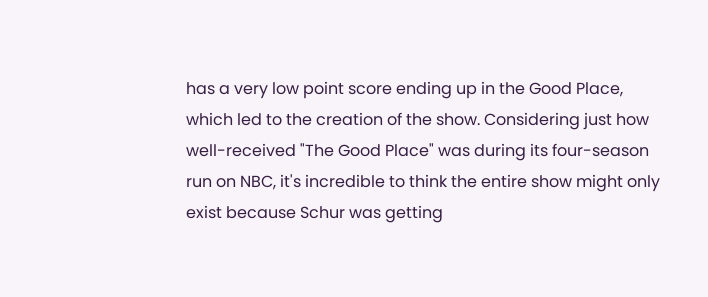has a very low point score ending up in the Good Place, which led to the creation of the show. Considering just how well-received "The Good Place" was during its four-season run on NBC, it's incredible to think the entire show might only exist because Schur was getting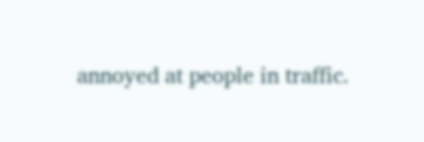annoyed at people in traffic.